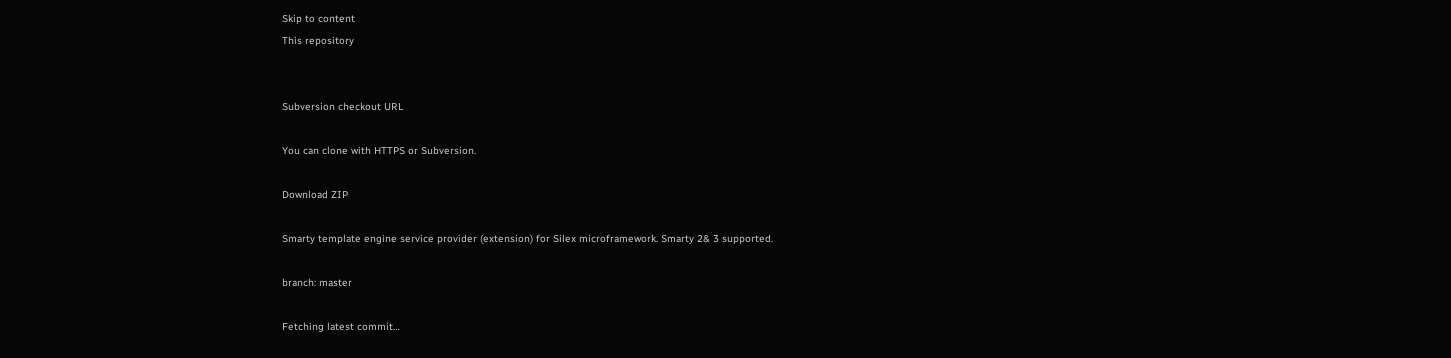Skip to content
This repository


Subversion checkout URL

You can clone with HTTPS or Subversion.

Download ZIP

Smarty template engine service provider (extension) for Silex microframework. Smarty 2& 3 supported.

branch: master

Fetching latest commit…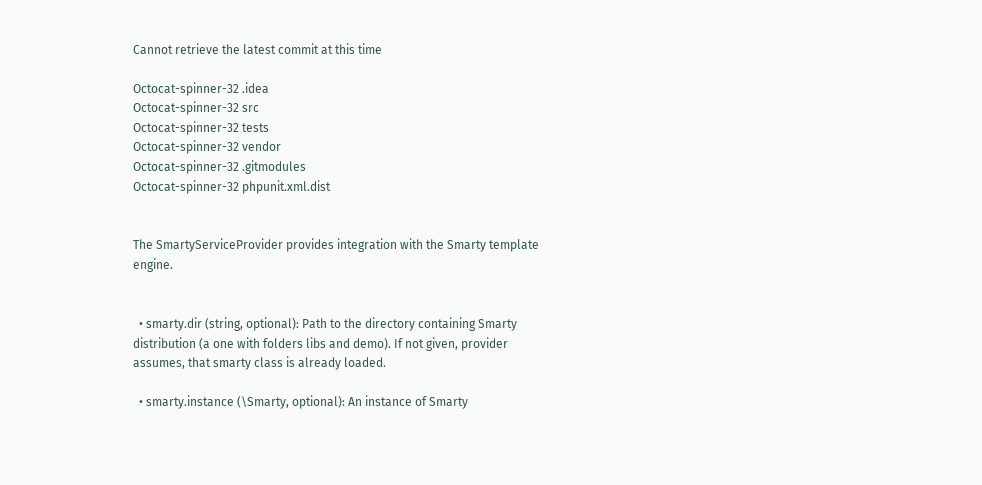Cannot retrieve the latest commit at this time

Octocat-spinner-32 .idea
Octocat-spinner-32 src
Octocat-spinner-32 tests
Octocat-spinner-32 vendor
Octocat-spinner-32 .gitmodules
Octocat-spinner-32 phpunit.xml.dist


The SmartyServiceProvider provides integration with the Smarty template engine.


  • smarty.dir (string, optional): Path to the directory containing Smarty distribution (a one with folders libs and demo). If not given, provider assumes, that smarty class is already loaded.

  • smarty.instance (\Smarty, optional): An instance of Smarty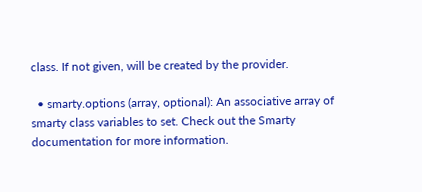class. If not given, will be created by the provider.

  • smarty.options (array, optional): An associative array of smarty class variables to set. Check out the Smarty documentation for more information.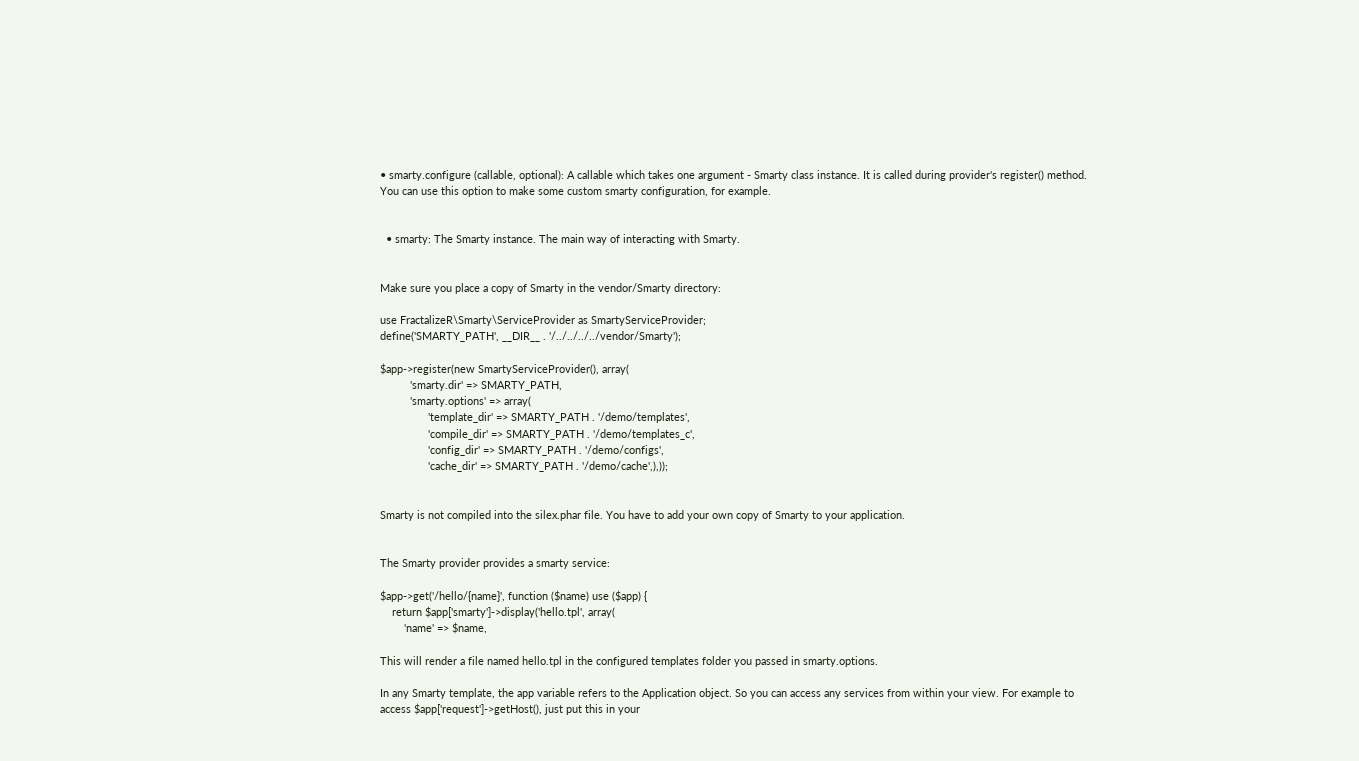• smarty.configure (callable, optional): A callable which takes one argument - Smarty class instance. It is called during provider's register() method. You can use this option to make some custom smarty configuration, for example.


  • smarty: The Smarty instance. The main way of interacting with Smarty.


Make sure you place a copy of Smarty in the vendor/Smarty directory:

use FractalizeR\Smarty\ServiceProvider as SmartyServiceProvider;
define('SMARTY_PATH', __DIR__ . '/../../../../vendor/Smarty');

$app->register(new SmartyServiceProvider(), array(
          'smarty.dir' => SMARTY_PATH,
          'smarty.options' => array(
                'template_dir' => SMARTY_PATH . '/demo/templates',
                'compile_dir' => SMARTY_PATH . '/demo/templates_c',
                'config_dir' => SMARTY_PATH . '/demo/configs',
                'cache_dir' => SMARTY_PATH . '/demo/cache',),));


Smarty is not compiled into the silex.phar file. You have to add your own copy of Smarty to your application.


The Smarty provider provides a smarty service:

$app->get('/hello/{name}', function ($name) use ($app) {
    return $app['smarty']->display('hello.tpl', array(
        'name' => $name,

This will render a file named hello.tpl in the configured templates folder you passed in smarty.options.

In any Smarty template, the app variable refers to the Application object. So you can access any services from within your view. For example to access $app['request']->getHost(), just put this in your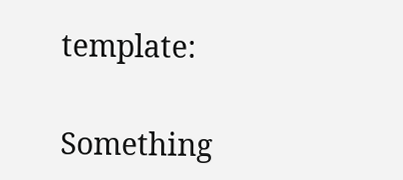template:

Something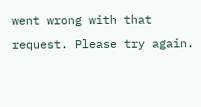went wrong with that request. Please try again.